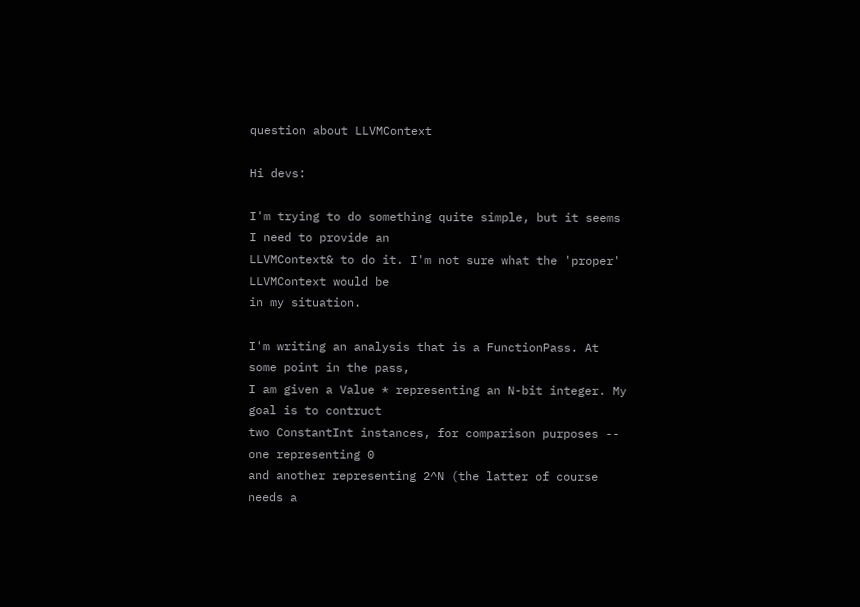question about LLVMContext

Hi devs:

I'm trying to do something quite simple, but it seems I need to provide an
LLVMContext& to do it. I'm not sure what the 'proper' LLVMContext would be
in my situation.

I'm writing an analysis that is a FunctionPass. At some point in the pass,
I am given a Value * representing an N-bit integer. My goal is to contruct
two ConstantInt instances, for comparison purposes -- one representing 0
and another representing 2^N (the latter of course needs a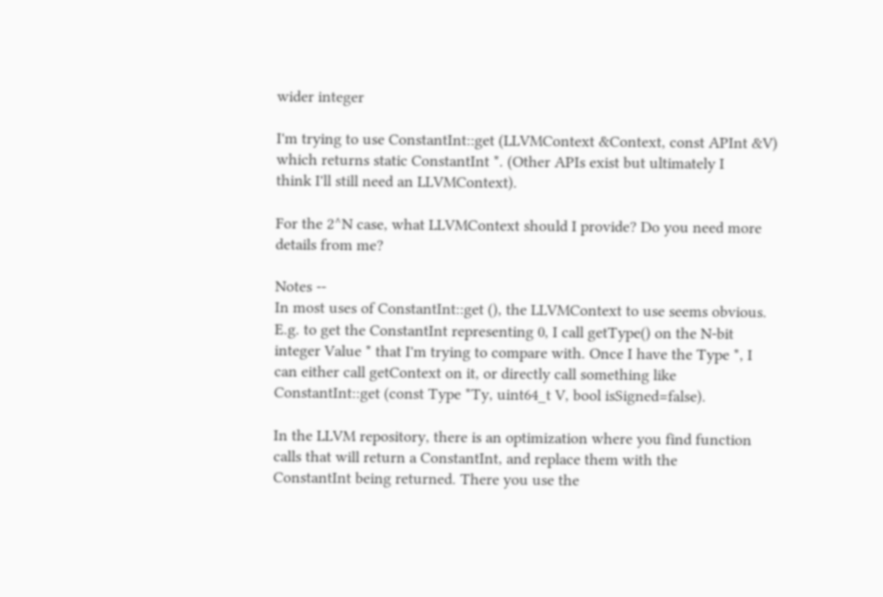wider integer

I'm trying to use ConstantInt::get (LLVMContext &Context, const APInt &V)
which returns static ConstantInt *. (Other APIs exist but ultimately I
think I'll still need an LLVMContext).

For the 2^N case, what LLVMContext should I provide? Do you need more
details from me?

Notes --
In most uses of ConstantInt::get (), the LLVMContext to use seems obvious.
E.g. to get the ConstantInt representing 0, I call getType() on the N-bit
integer Value * that I'm trying to compare with. Once I have the Type *, I
can either call getContext on it, or directly call something like
ConstantInt::get (const Type *Ty, uint64_t V, bool isSigned=false).

In the LLVM repository, there is an optimization where you find function
calls that will return a ConstantInt, and replace them with the
ConstantInt being returned. There you use the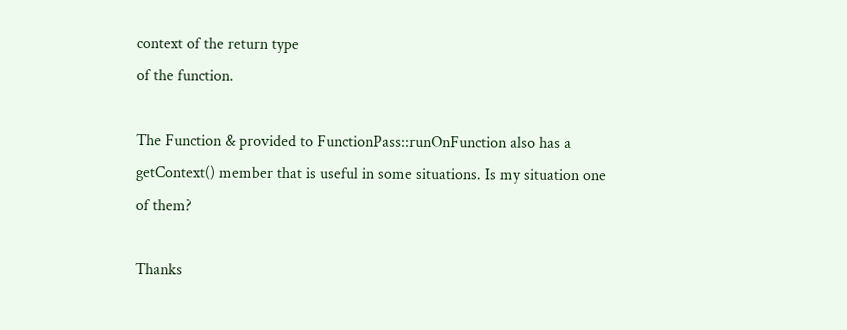context of the return type
of the function.

The Function & provided to FunctionPass::runOnFunction also has a
getContext() member that is useful in some situations. Is my situation one
of them?

Thanks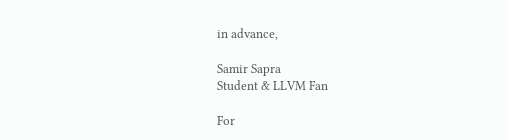in advance,

Samir Sapra
Student & LLVM Fan

For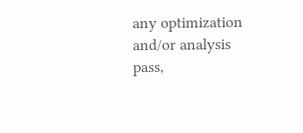any optimization and/or analysis pass,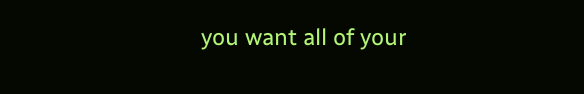you want all of your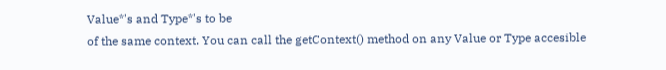Value*'s and Type*'s to be
of the same context. You can call the getContext() method on any Value or Type accesible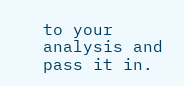to your analysis and pass it in.